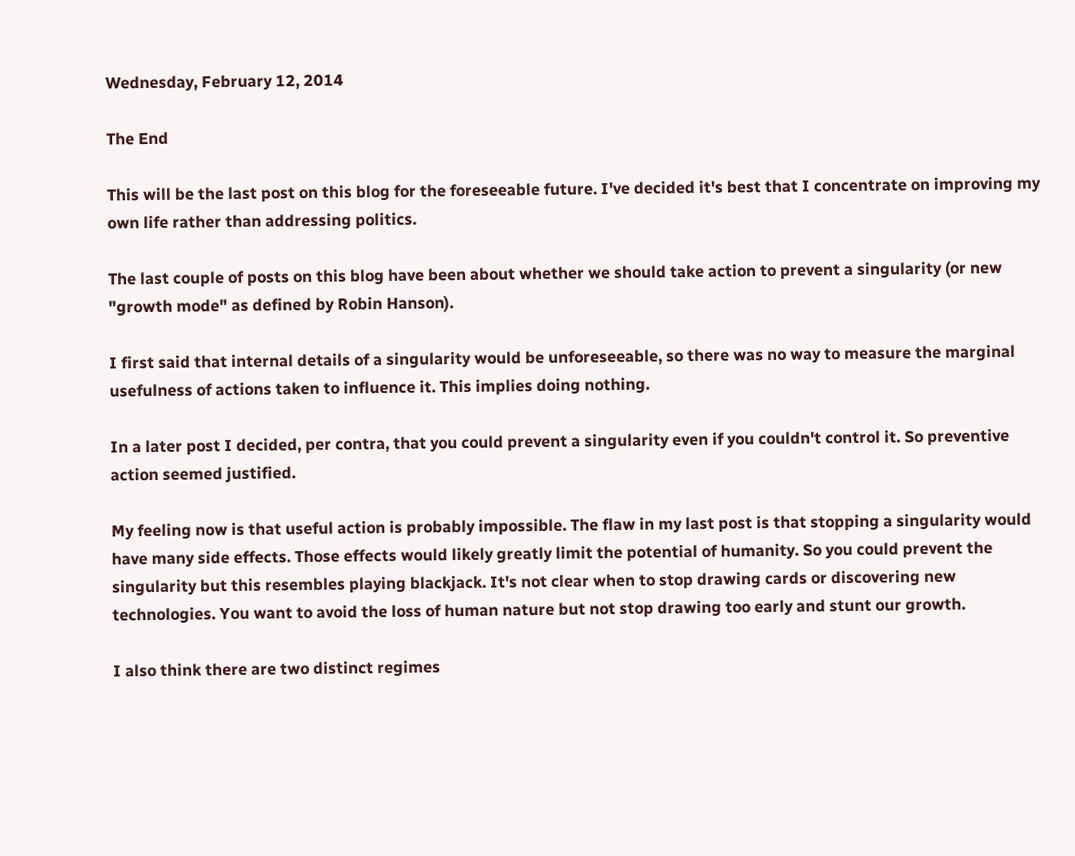Wednesday, February 12, 2014

The End

This will be the last post on this blog for the foreseeable future. I've decided it's best that I concentrate on improving my own life rather than addressing politics.

The last couple of posts on this blog have been about whether we should take action to prevent a singularity (or new "growth mode" as defined by Robin Hanson).

I first said that internal details of a singularity would be unforeseeable, so there was no way to measure the marginal usefulness of actions taken to influence it. This implies doing nothing.

In a later post I decided, per contra, that you could prevent a singularity even if you couldn't control it. So preventive action seemed justified.

My feeling now is that useful action is probably impossible. The flaw in my last post is that stopping a singularity would have many side effects. Those effects would likely greatly limit the potential of humanity. So you could prevent the singularity but this resembles playing blackjack. It's not clear when to stop drawing cards or discovering new technologies. You want to avoid the loss of human nature but not stop drawing too early and stunt our growth.

I also think there are two distinct regimes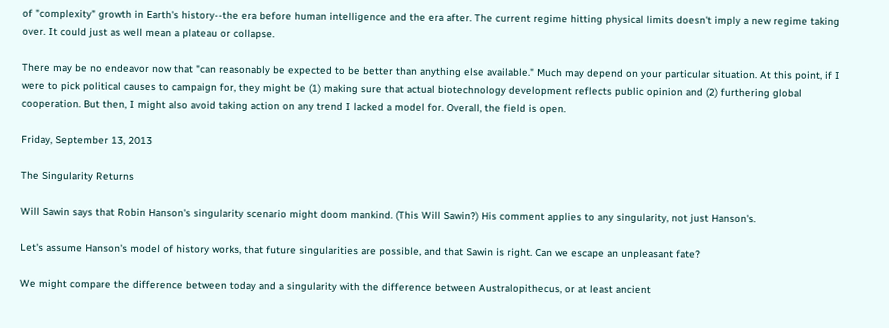of "complexity" growth in Earth's history--the era before human intelligence and the era after. The current regime hitting physical limits doesn't imply a new regime taking over. It could just as well mean a plateau or collapse.

There may be no endeavor now that "can reasonably be expected to be better than anything else available." Much may depend on your particular situation. At this point, if I were to pick political causes to campaign for, they might be (1) making sure that actual biotechnology development reflects public opinion and (2) furthering global cooperation. But then, I might also avoid taking action on any trend I lacked a model for. Overall, the field is open.

Friday, September 13, 2013

The Singularity Returns

Will Sawin says that Robin Hanson's singularity scenario might doom mankind. (This Will Sawin?) His comment applies to any singularity, not just Hanson's.

Let's assume Hanson's model of history works, that future singularities are possible, and that Sawin is right. Can we escape an unpleasant fate?

We might compare the difference between today and a singularity with the difference between Australopithecus, or at least ancient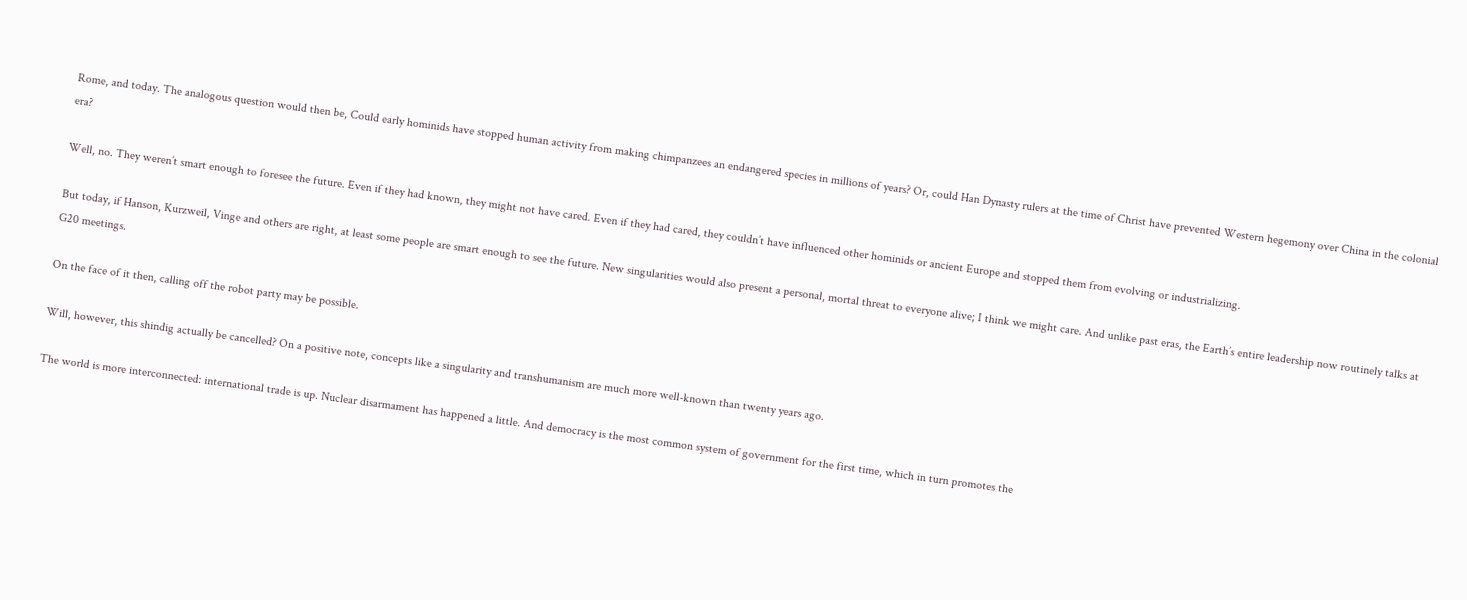Rome, and today. The analogous question would then be, Could early hominids have stopped human activity from making chimpanzees an endangered species in millions of years? Or, could Han Dynasty rulers at the time of Christ have prevented Western hegemony over China in the colonial era?

Well, no. They weren’t smart enough to foresee the future. Even if they had known, they might not have cared. Even if they had cared, they couldn’t have influenced other hominids or ancient Europe and stopped them from evolving or industrializing.

But today, if Hanson, Kurzweil, Vinge and others are right, at least some people are smart enough to see the future. New singularities would also present a personal, mortal threat to everyone alive; I think we might care. And unlike past eras, the Earth’s entire leadership now routinely talks at G20 meetings.

On the face of it then, calling off the robot party may be possible.

Will, however, this shindig actually be cancelled? On a positive note, concepts like a singularity and transhumanism are much more well-known than twenty years ago.

The world is more interconnected: international trade is up. Nuclear disarmament has happened a little. And democracy is the most common system of government for the first time, which in turn promotes the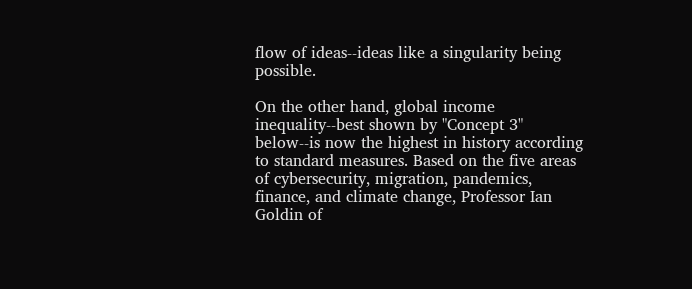flow of ideas--ideas like a singularity being possible.

On the other hand, global income inequality--best shown by "Concept 3" below--is now the highest in history according to standard measures. Based on the five areas of cybersecurity, migration, pandemics, finance, and climate change, Professor Ian Goldin of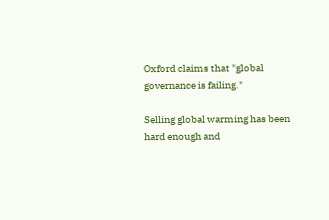Oxford claims that "global governance is failing."

Selling global warming has been hard enough and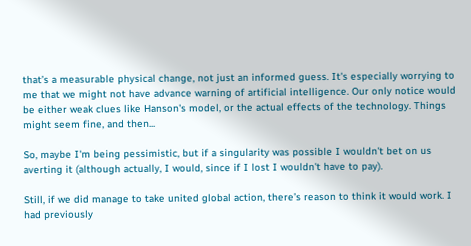that’s a measurable physical change, not just an informed guess. It's especially worrying to me that we might not have advance warning of artificial intelligence. Our only notice would be either weak clues like Hanson's model, or the actual effects of the technology. Things might seem fine, and then...

So, maybe I'm being pessimistic, but if a singularity was possible I wouldn't bet on us averting it (although actually, I would, since if I lost I wouldn't have to pay).

Still, if we did manage to take united global action, there’s reason to think it would work. I had previously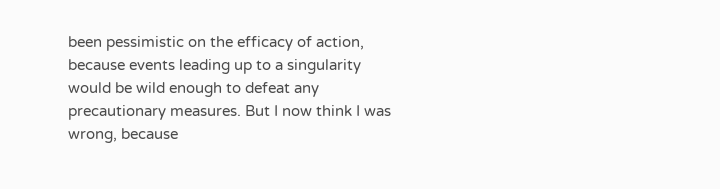been pessimistic on the efficacy of action, because events leading up to a singularity would be wild enough to defeat any precautionary measures. But I now think I was wrong, because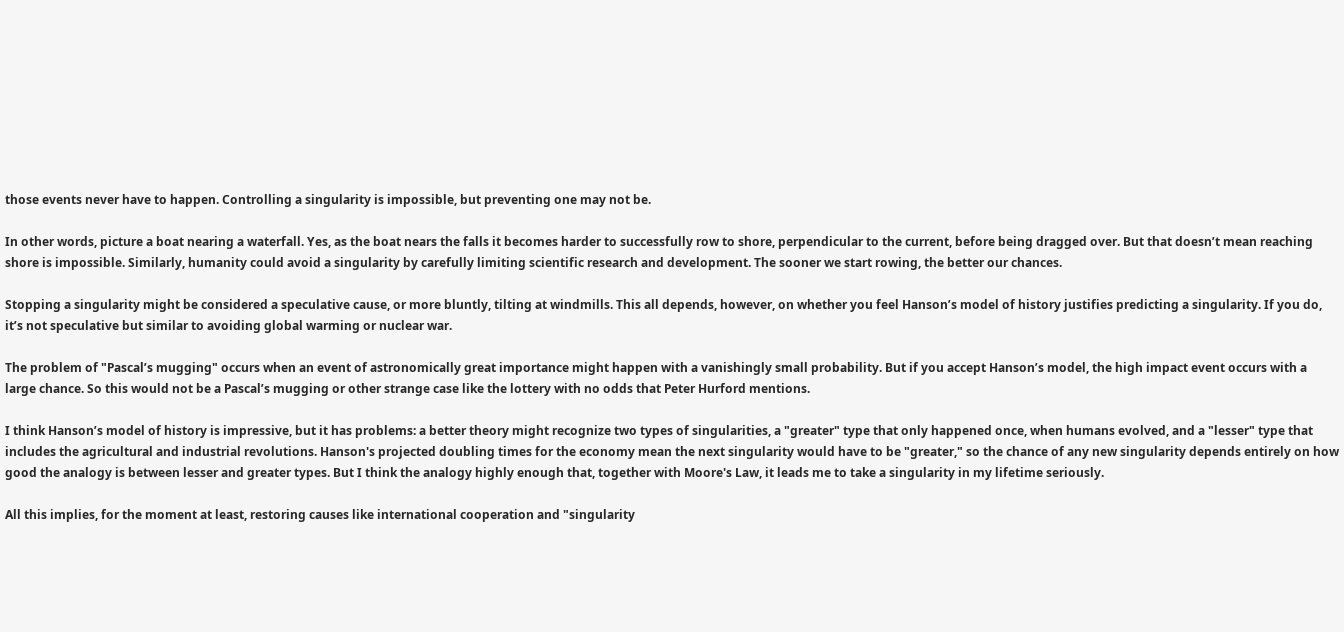those events never have to happen. Controlling a singularity is impossible, but preventing one may not be.

In other words, picture a boat nearing a waterfall. Yes, as the boat nears the falls it becomes harder to successfully row to shore, perpendicular to the current, before being dragged over. But that doesn’t mean reaching shore is impossible. Similarly, humanity could avoid a singularity by carefully limiting scientific research and development. The sooner we start rowing, the better our chances.

Stopping a singularity might be considered a speculative cause, or more bluntly, tilting at windmills. This all depends, however, on whether you feel Hanson’s model of history justifies predicting a singularity. If you do, it’s not speculative but similar to avoiding global warming or nuclear war.

The problem of "Pascal’s mugging" occurs when an event of astronomically great importance might happen with a vanishingly small probability. But if you accept Hanson’s model, the high impact event occurs with a large chance. So this would not be a Pascal’s mugging or other strange case like the lottery with no odds that Peter Hurford mentions.

I think Hanson’s model of history is impressive, but it has problems: a better theory might recognize two types of singularities, a "greater" type that only happened once, when humans evolved, and a "lesser" type that includes the agricultural and industrial revolutions. Hanson's projected doubling times for the economy mean the next singularity would have to be "greater," so the chance of any new singularity depends entirely on how good the analogy is between lesser and greater types. But I think the analogy highly enough that, together with Moore's Law, it leads me to take a singularity in my lifetime seriously.

All this implies, for the moment at least, restoring causes like international cooperation and "singularity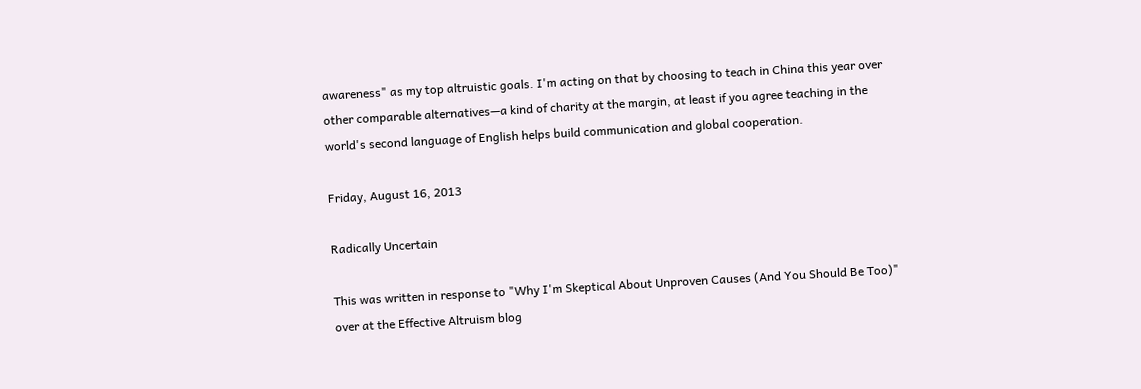awareness" as my top altruistic goals. I'm acting on that by choosing to teach in China this year over other comparable alternatives—a kind of charity at the margin, at least if you agree teaching in the world's second language of English helps build communication and global cooperation.

Friday, August 16, 2013

Radically Uncertain

This was written in response to "Why I'm Skeptical About Unproven Causes (And You Should Be Too)" over at the Effective Altruism blog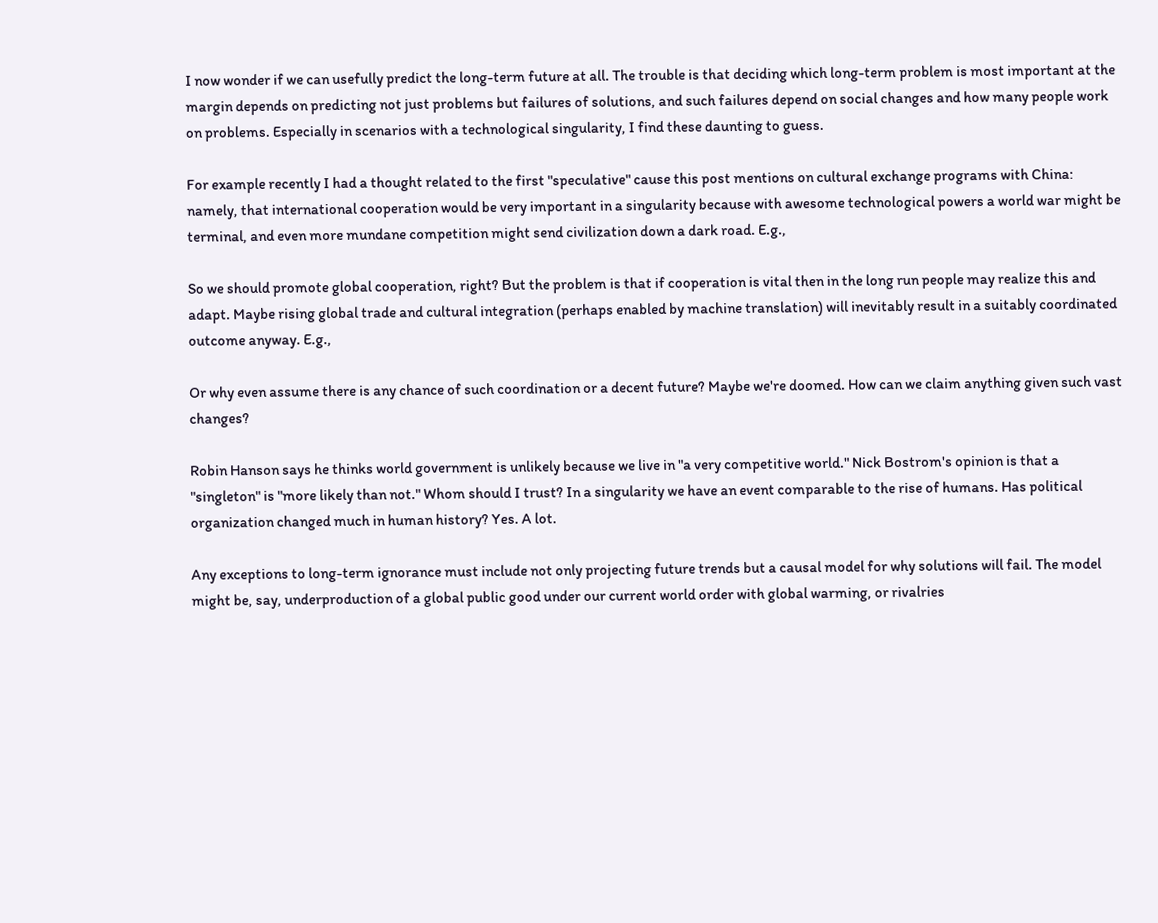I now wonder if we can usefully predict the long-term future at all. The trouble is that deciding which long-term problem is most important at the margin depends on predicting not just problems but failures of solutions, and such failures depend on social changes and how many people work on problems. Especially in scenarios with a technological singularity, I find these daunting to guess.

For example recently I had a thought related to the first "speculative" cause this post mentions on cultural exchange programs with China: namely, that international cooperation would be very important in a singularity because with awesome technological powers a world war might be terminal, and even more mundane competition might send civilization down a dark road. E.g.,

So we should promote global cooperation, right? But the problem is that if cooperation is vital then in the long run people may realize this and adapt. Maybe rising global trade and cultural integration (perhaps enabled by machine translation) will inevitably result in a suitably coordinated outcome anyway. E.g.,

Or why even assume there is any chance of such coordination or a decent future? Maybe we're doomed. How can we claim anything given such vast changes?

Robin Hanson says he thinks world government is unlikely because we live in "a very competitive world." Nick Bostrom's opinion is that a "singleton" is "more likely than not." Whom should I trust? In a singularity we have an event comparable to the rise of humans. Has political organization changed much in human history? Yes. A lot.

Any exceptions to long-term ignorance must include not only projecting future trends but a causal model for why solutions will fail. The model might be, say, underproduction of a global public good under our current world order with global warming, or rivalries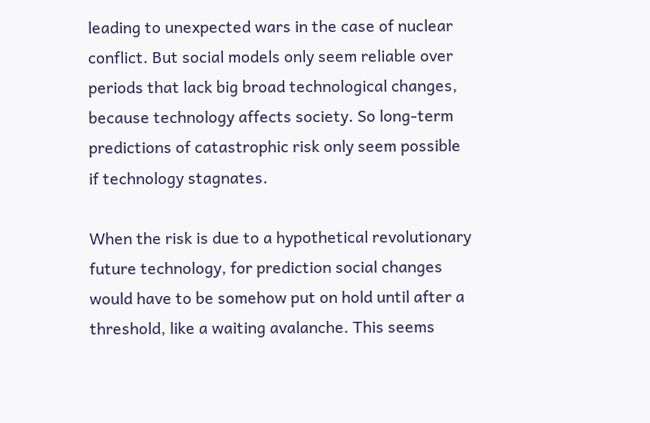leading to unexpected wars in the case of nuclear conflict. But social models only seem reliable over periods that lack big broad technological changes, because technology affects society. So long-term predictions of catastrophic risk only seem possible if technology stagnates.

When the risk is due to a hypothetical revolutionary future technology, for prediction social changes would have to be somehow put on hold until after a threshold, like a waiting avalanche. This seems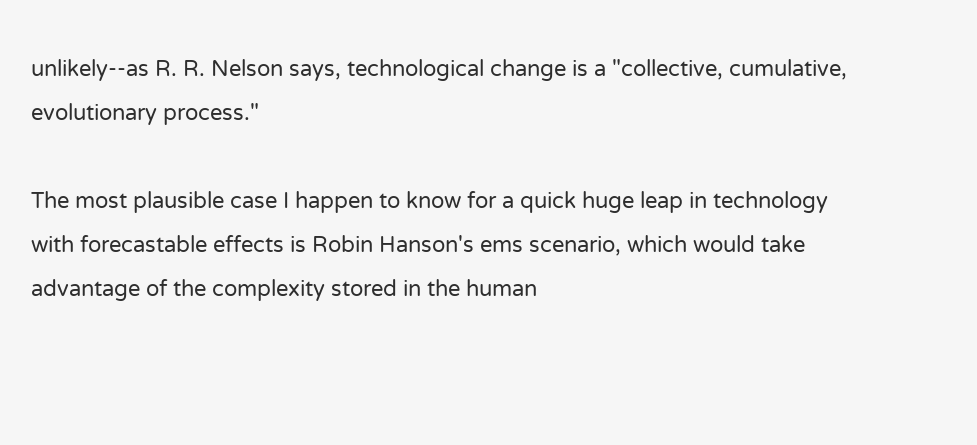unlikely--as R. R. Nelson says, technological change is a "collective, cumulative, evolutionary process."

The most plausible case I happen to know for a quick huge leap in technology with forecastable effects is Robin Hanson's ems scenario, which would take advantage of the complexity stored in the human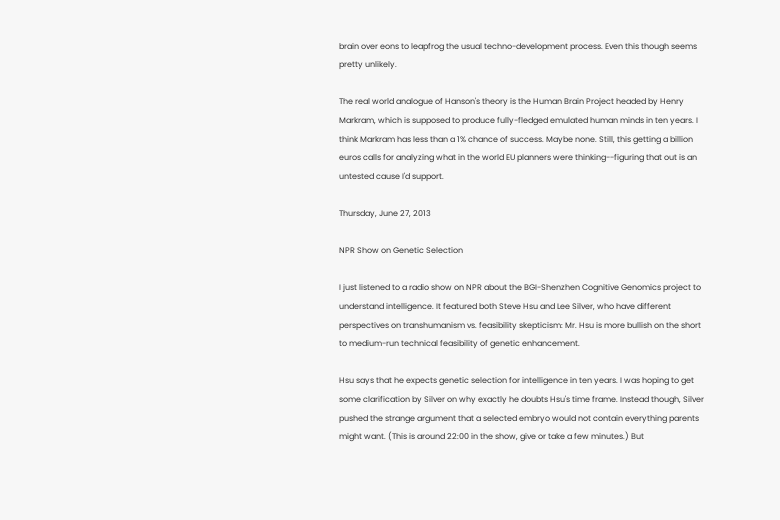brain over eons to leapfrog the usual techno-development process. Even this though seems pretty unlikely.

The real world analogue of Hanson's theory is the Human Brain Project headed by Henry Markram, which is supposed to produce fully-fledged emulated human minds in ten years. I think Markram has less than a 1% chance of success. Maybe none. Still, this getting a billion euros calls for analyzing what in the world EU planners were thinking--figuring that out is an untested cause I'd support.

Thursday, June 27, 2013

NPR Show on Genetic Selection

I just listened to a radio show on NPR about the BGI-Shenzhen Cognitive Genomics project to understand intelligence. It featured both Steve Hsu and Lee Silver, who have different perspectives on transhumanism vs. feasibility skepticism: Mr. Hsu is more bullish on the short to medium-run technical feasibility of genetic enhancement.

Hsu says that he expects genetic selection for intelligence in ten years. I was hoping to get some clarification by Silver on why exactly he doubts Hsu's time frame. Instead though, Silver pushed the strange argument that a selected embryo would not contain everything parents might want. (This is around 22:00 in the show, give or take a few minutes.) But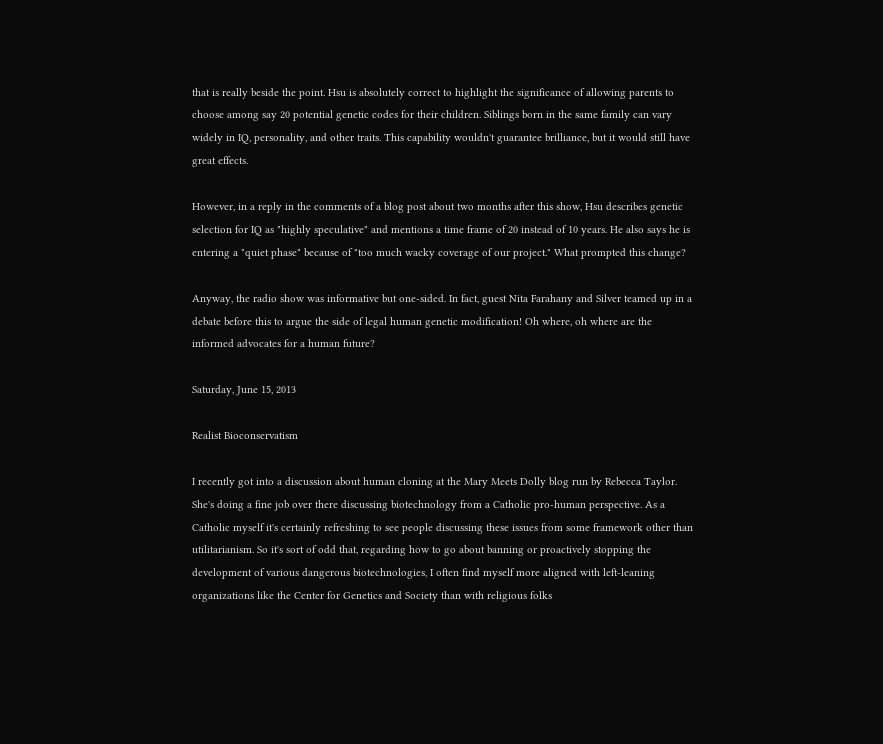that is really beside the point. Hsu is absolutely correct to highlight the significance of allowing parents to choose among say 20 potential genetic codes for their children. Siblings born in the same family can vary widely in IQ, personality, and other traits. This capability wouldn't guarantee brilliance, but it would still have great effects.

However, in a reply in the comments of a blog post about two months after this show, Hsu describes genetic selection for IQ as "highly speculative" and mentions a time frame of 20 instead of 10 years. He also says he is entering a "quiet phase" because of "too much wacky coverage of our project." What prompted this change?

Anyway, the radio show was informative but one-sided. In fact, guest Nita Farahany and Silver teamed up in a debate before this to argue the side of legal human genetic modification! Oh where, oh where are the informed advocates for a human future?

Saturday, June 15, 2013

Realist Bioconservatism

I recently got into a discussion about human cloning at the Mary Meets Dolly blog run by Rebecca Taylor. She's doing a fine job over there discussing biotechnology from a Catholic pro-human perspective. As a Catholic myself it's certainly refreshing to see people discussing these issues from some framework other than utilitarianism. So it's sort of odd that, regarding how to go about banning or proactively stopping the development of various dangerous biotechnologies, I often find myself more aligned with left-leaning organizations like the Center for Genetics and Society than with religious folks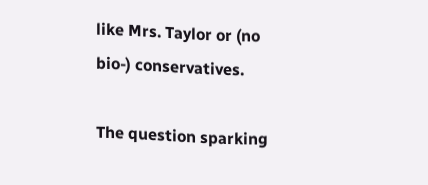like Mrs. Taylor or (no bio-) conservatives.

The question sparking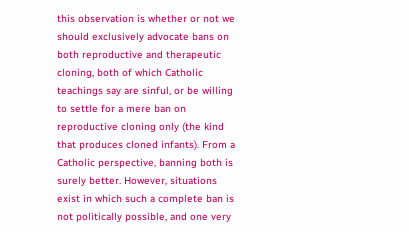this observation is whether or not we should exclusively advocate bans on both reproductive and therapeutic cloning, both of which Catholic teachings say are sinful, or be willing to settle for a mere ban on reproductive cloning only (the kind that produces cloned infants). From a Catholic perspective, banning both is surely better. However, situations exist in which such a complete ban is not politically possible, and one very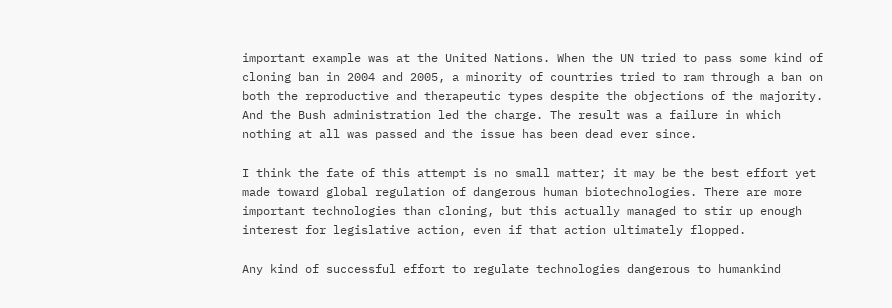important example was at the United Nations. When the UN tried to pass some kind of cloning ban in 2004 and 2005, a minority of countries tried to ram through a ban on both the reproductive and therapeutic types despite the objections of the majority. And the Bush administration led the charge. The result was a failure in which nothing at all was passed and the issue has been dead ever since.

I think the fate of this attempt is no small matter; it may be the best effort yet made toward global regulation of dangerous human biotechnologies. There are more important technologies than cloning, but this actually managed to stir up enough interest for legislative action, even if that action ultimately flopped.

Any kind of successful effort to regulate technologies dangerous to humankind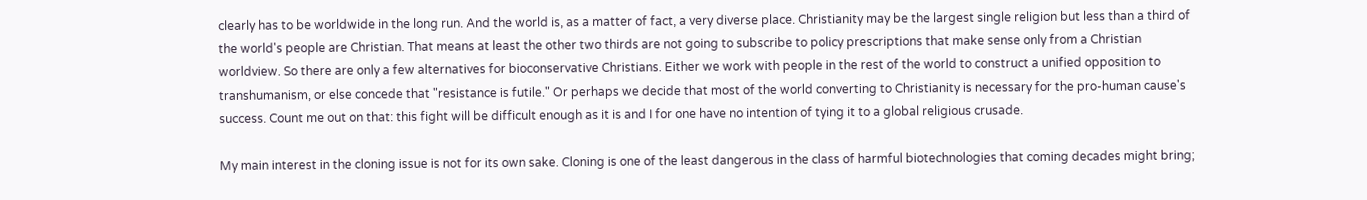clearly has to be worldwide in the long run. And the world is, as a matter of fact, a very diverse place. Christianity may be the largest single religion but less than a third of the world's people are Christian. That means at least the other two thirds are not going to subscribe to policy prescriptions that make sense only from a Christian worldview. So there are only a few alternatives for bioconservative Christians. Either we work with people in the rest of the world to construct a unified opposition to transhumanism, or else concede that "resistance is futile." Or perhaps we decide that most of the world converting to Christianity is necessary for the pro-human cause's success. Count me out on that: this fight will be difficult enough as it is and I for one have no intention of tying it to a global religious crusade.

My main interest in the cloning issue is not for its own sake. Cloning is one of the least dangerous in the class of harmful biotechnologies that coming decades might bring;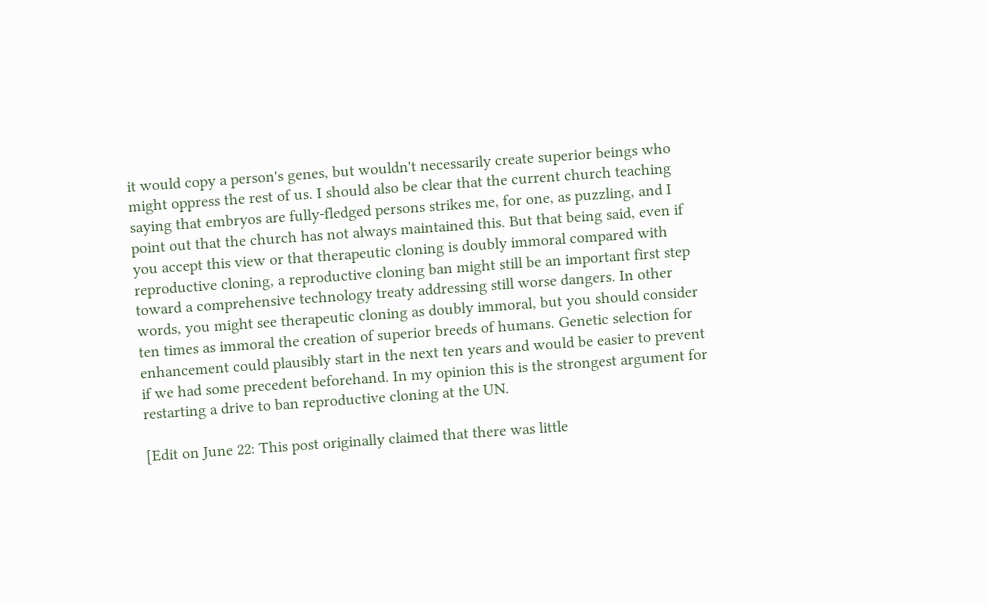it would copy a person's genes, but wouldn't necessarily create superior beings who might oppress the rest of us. I should also be clear that the current church teaching saying that embryos are fully-fledged persons strikes me, for one, as puzzling, and I point out that the church has not always maintained this. But that being said, even if you accept this view or that therapeutic cloning is doubly immoral compared with reproductive cloning, a reproductive cloning ban might still be an important first step toward a comprehensive technology treaty addressing still worse dangers. In other words, you might see therapeutic cloning as doubly immoral, but you should consider ten times as immoral the creation of superior breeds of humans. Genetic selection for enhancement could plausibly start in the next ten years and would be easier to prevent if we had some precedent beforehand. In my opinion this is the strongest argument for restarting a drive to ban reproductive cloning at the UN.

[Edit on June 22: This post originally claimed that there was little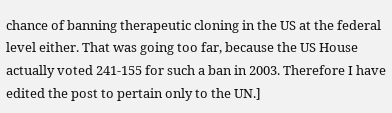chance of banning therapeutic cloning in the US at the federal level either. That was going too far, because the US House actually voted 241-155 for such a ban in 2003. Therefore I have edited the post to pertain only to the UN.]